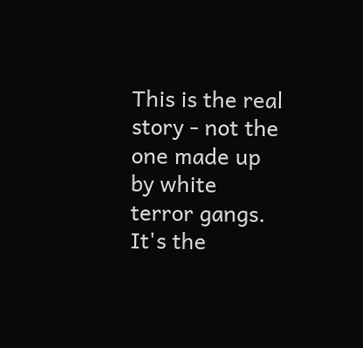This is the real story - not the one made up by white terror gangs. It's the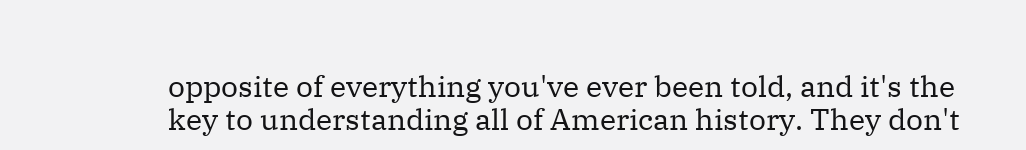opposite of everything you've ever been told, and it's the key to understanding all of American history. They don't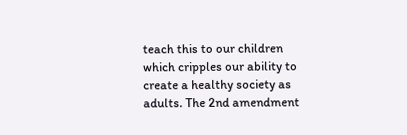teach this to our children which cripples our ability to create a healthy society as adults. The 2nd amendment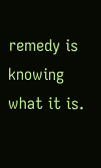remedy is knowing what it is.